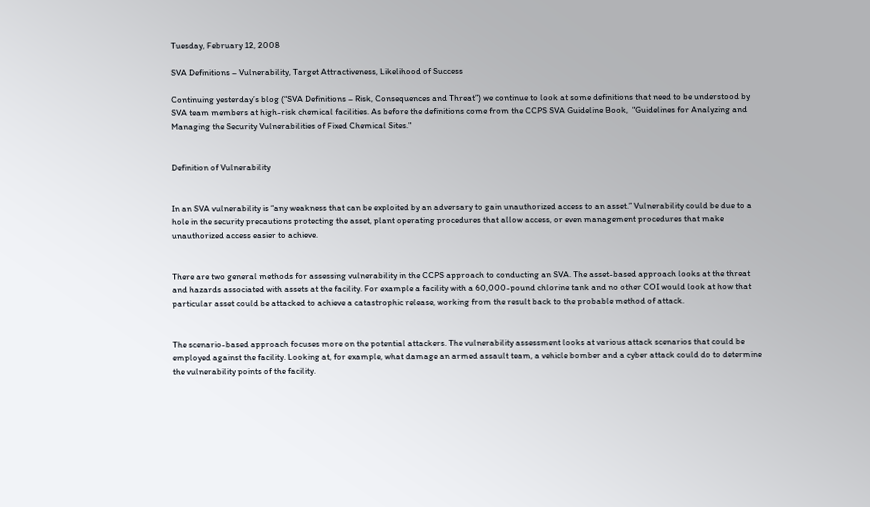Tuesday, February 12, 2008

SVA Definitions – Vulnerability, Target Attractiveness, Likelihood of Success

Continuing yesterday’s blog (“SVA Definitions – Risk, Consequences and Threat”) we continue to look at some definitions that need to be understood by SVA team members at high-risk chemical facilities. As before the definitions come from the CCPS SVA Guideline Book,  "Guidelines for Analyzing and Managing the Security Vulnerabilities of Fixed Chemical Sites."


Definition of Vulnerability


In an SVA vulnerability is “any weakness that can be exploited by an adversary to gain unauthorized access to an asset.” Vulnerability could be due to a hole in the security precautions protecting the asset, plant operating procedures that allow access, or even management procedures that make unauthorized access easier to achieve.


There are two general methods for assessing vulnerability in the CCPS approach to conducting an SVA. The asset-based approach looks at the threat and hazards associated with assets at the facility. For example a facility with a 60,000-pound chlorine tank and no other COI would look at how that particular asset could be attacked to achieve a catastrophic release, working from the result back to the probable method of attack.


The scenario-based approach focuses more on the potential attackers. The vulnerability assessment looks at various attack scenarios that could be employed against the facility. Looking at, for example, what damage an armed assault team, a vehicle bomber and a cyber attack could do to determine the vulnerability points of the facility.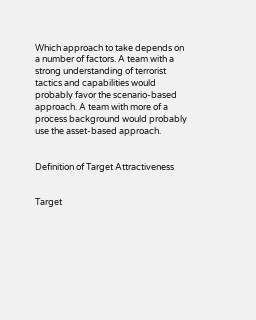Which approach to take depends on a number of factors. A team with a strong understanding of terrorist tactics and capabilities would probably favor the scenario-based approach. A team with more of a process background would probably use the asset-based approach.


Definition of Target Attractiveness


Target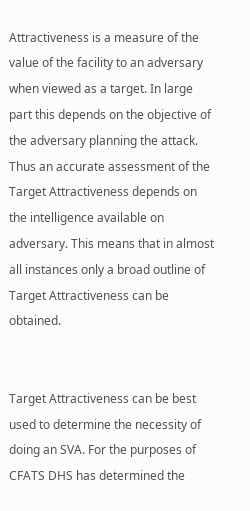Attractiveness is a measure of the value of the facility to an adversary when viewed as a target. In large part this depends on the objective of the adversary planning the attack. Thus an accurate assessment of the Target Attractiveness depends on the intelligence available on adversary. This means that in almost all instances only a broad outline of Target Attractiveness can be obtained.


Target Attractiveness can be best used to determine the necessity of doing an SVA. For the purposes of CFATS DHS has determined the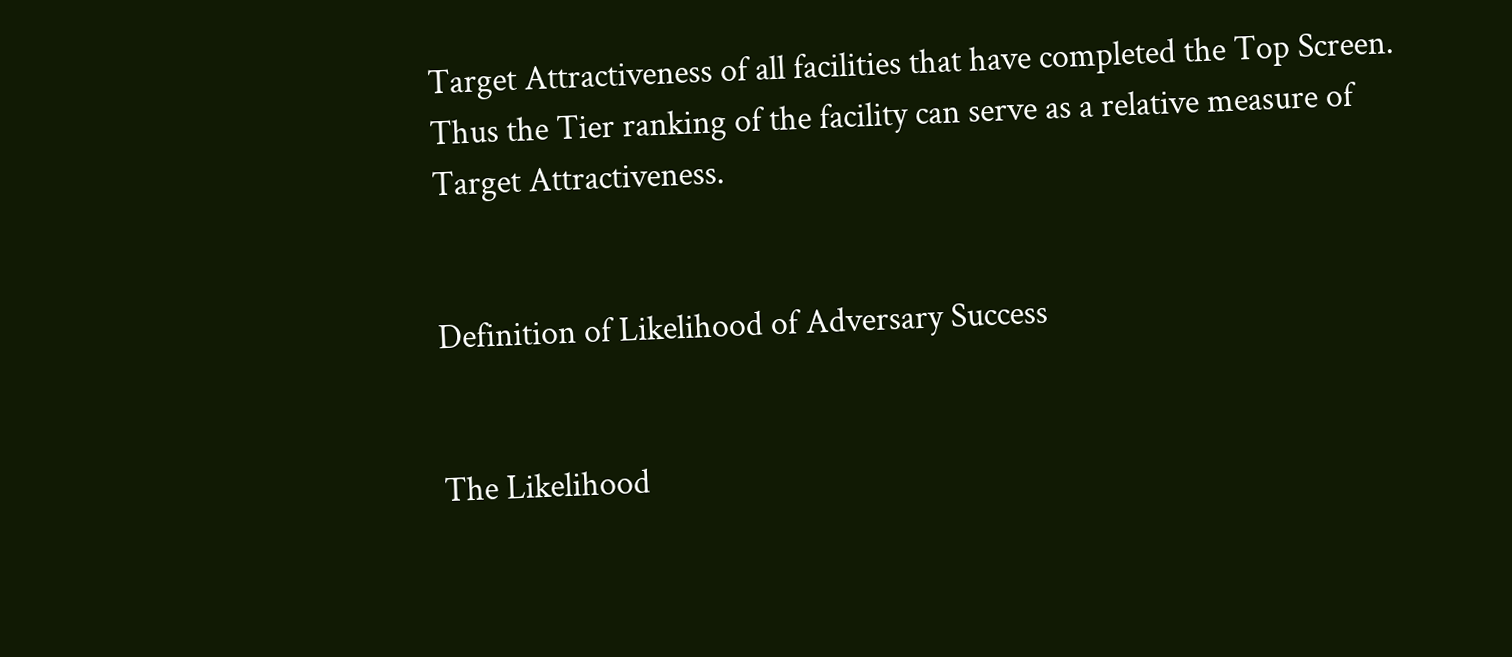Target Attractiveness of all facilities that have completed the Top Screen. Thus the Tier ranking of the facility can serve as a relative measure of Target Attractiveness.


Definition of Likelihood of Adversary Success


The Likelihood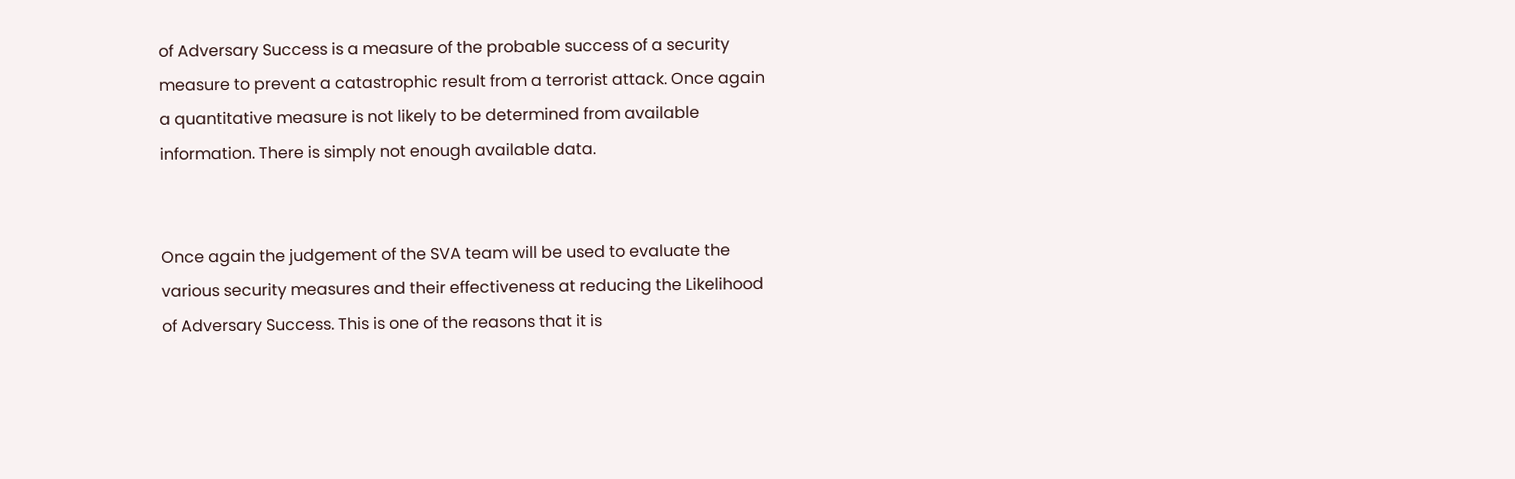of Adversary Success is a measure of the probable success of a security measure to prevent a catastrophic result from a terrorist attack. Once again a quantitative measure is not likely to be determined from available information. There is simply not enough available data.


Once again the judgement of the SVA team will be used to evaluate the various security measures and their effectiveness at reducing the Likelihood of Adversary Success. This is one of the reasons that it is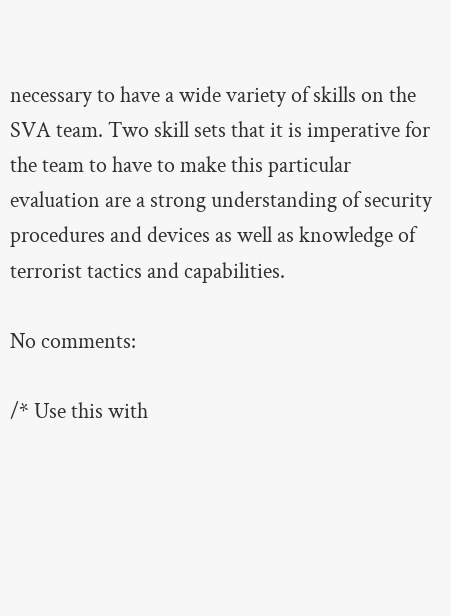necessary to have a wide variety of skills on the SVA team. Two skill sets that it is imperative for the team to have to make this particular evaluation are a strong understanding of security procedures and devices as well as knowledge of terrorist tactics and capabilities.

No comments:

/* Use this with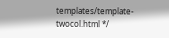templates/template-twocol.html */